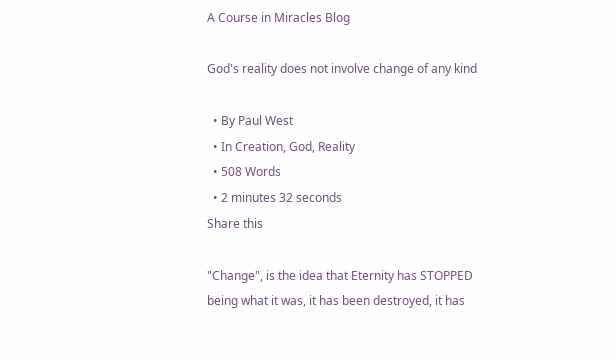A Course in Miracles Blog

God's reality does not involve change of any kind

  • By Paul West
  • In Creation, God, Reality
  • 508 Words
  • 2 minutes 32 seconds
Share this

"Change", is the idea that Eternity has STOPPED being what it was, it has been destroyed, it has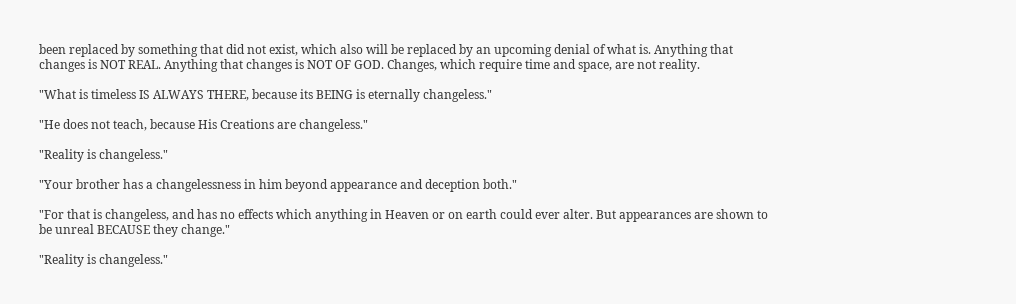been replaced by something that did not exist, which also will be replaced by an upcoming denial of what is. Anything that changes is NOT REAL. Anything that changes is NOT OF GOD. Changes, which require time and space, are not reality.

"What is timeless IS ALWAYS THERE, because its BEING is eternally changeless."

"He does not teach, because His Creations are changeless."

"Reality is changeless."

"Your brother has a changelessness in him beyond appearance and deception both."

"For that is changeless, and has no effects which anything in Heaven or on earth could ever alter. But appearances are shown to be unreal BECAUSE they change."

"Reality is changeless."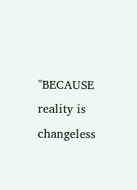"BECAUSE reality is changeless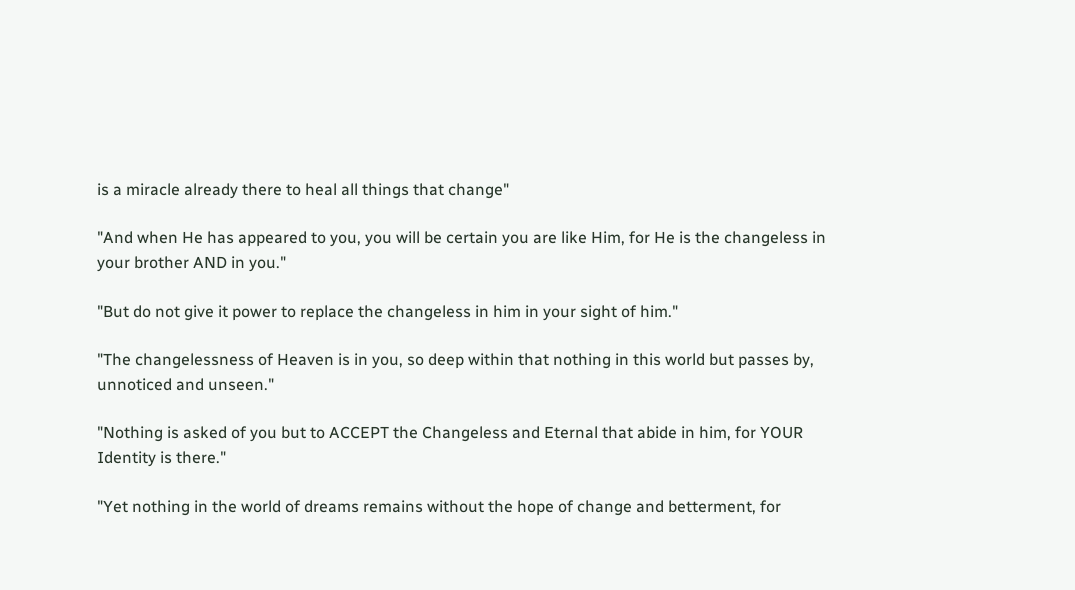is a miracle already there to heal all things that change"

"And when He has appeared to you, you will be certain you are like Him, for He is the changeless in your brother AND in you."

"But do not give it power to replace the changeless in him in your sight of him."

"The changelessness of Heaven is in you, so deep within that nothing in this world but passes by, unnoticed and unseen."

"Nothing is asked of you but to ACCEPT the Changeless and Eternal that abide in him, for YOUR Identity is there."

"Yet nothing in the world of dreams remains without the hope of change and betterment, for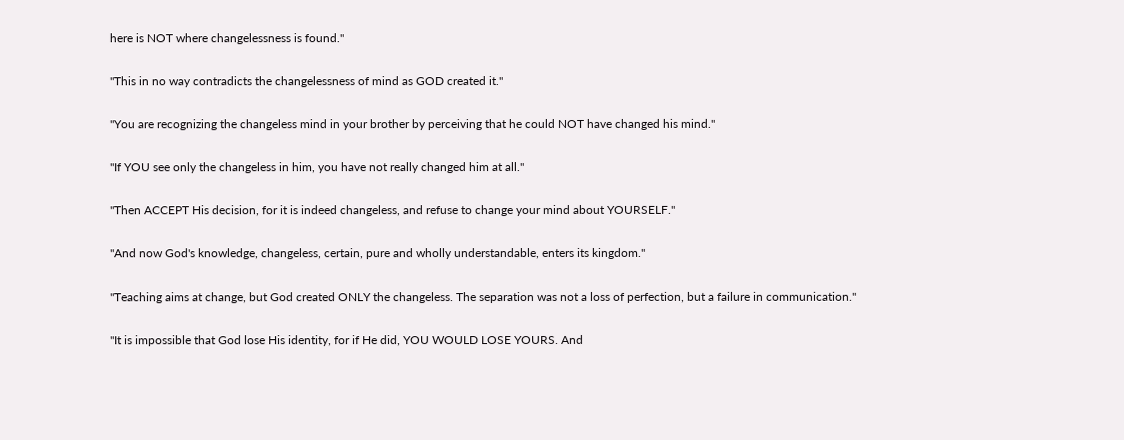here is NOT where changelessness is found."

"This in no way contradicts the changelessness of mind as GOD created it."

"You are recognizing the changeless mind in your brother by perceiving that he could NOT have changed his mind."

"If YOU see only the changeless in him, you have not really changed him at all."

"Then ACCEPT His decision, for it is indeed changeless, and refuse to change your mind about YOURSELF."

"And now God's knowledge, changeless, certain, pure and wholly understandable, enters its kingdom."

"Teaching aims at change, but God created ONLY the changeless. The separation was not a loss of perfection, but a failure in communication."

"It is impossible that God lose His identity, for if He did, YOU WOULD LOSE YOURS. And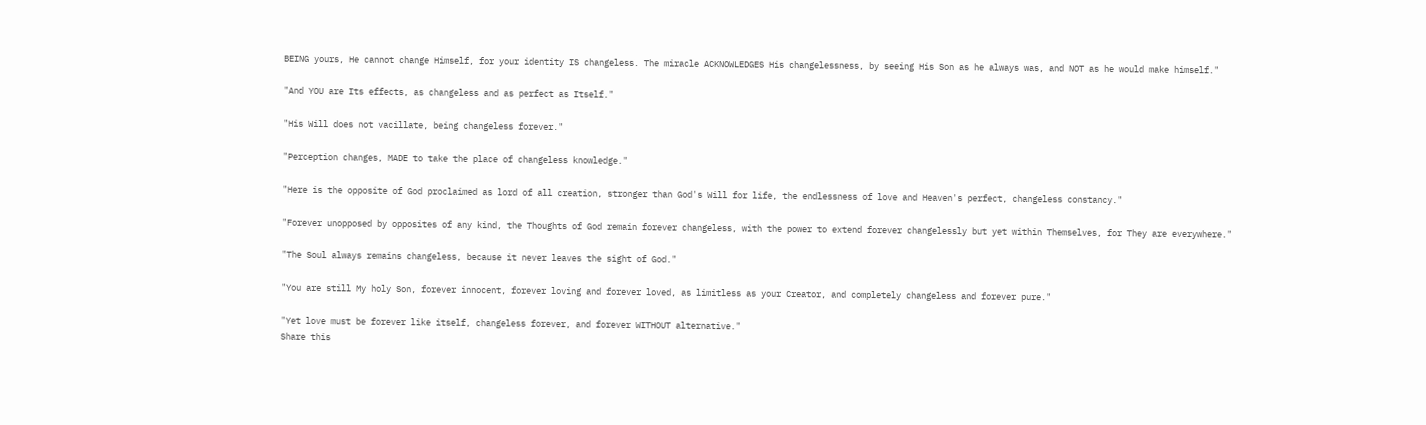BEING yours, He cannot change Himself, for your identity IS changeless. The miracle ACKNOWLEDGES His changelessness, by seeing His Son as he always was, and NOT as he would make himself."

"And YOU are Its effects, as changeless and as perfect as Itself."

"His Will does not vacillate, being changeless forever."

"Perception changes, MADE to take the place of changeless knowledge."

"Here is the opposite of God proclaimed as lord of all creation, stronger than God's Will for life, the endlessness of love and Heaven's perfect, changeless constancy."

"Forever unopposed by opposites of any kind, the Thoughts of God remain forever changeless, with the power to extend forever changelessly but yet within Themselves, for They are everywhere."

"The Soul always remains changeless, because it never leaves the sight of God."

"You are still My holy Son, forever innocent, forever loving and forever loved, as limitless as your Creator, and completely changeless and forever pure."

"Yet love must be forever like itself, changeless forever, and forever WITHOUT alternative."
Share this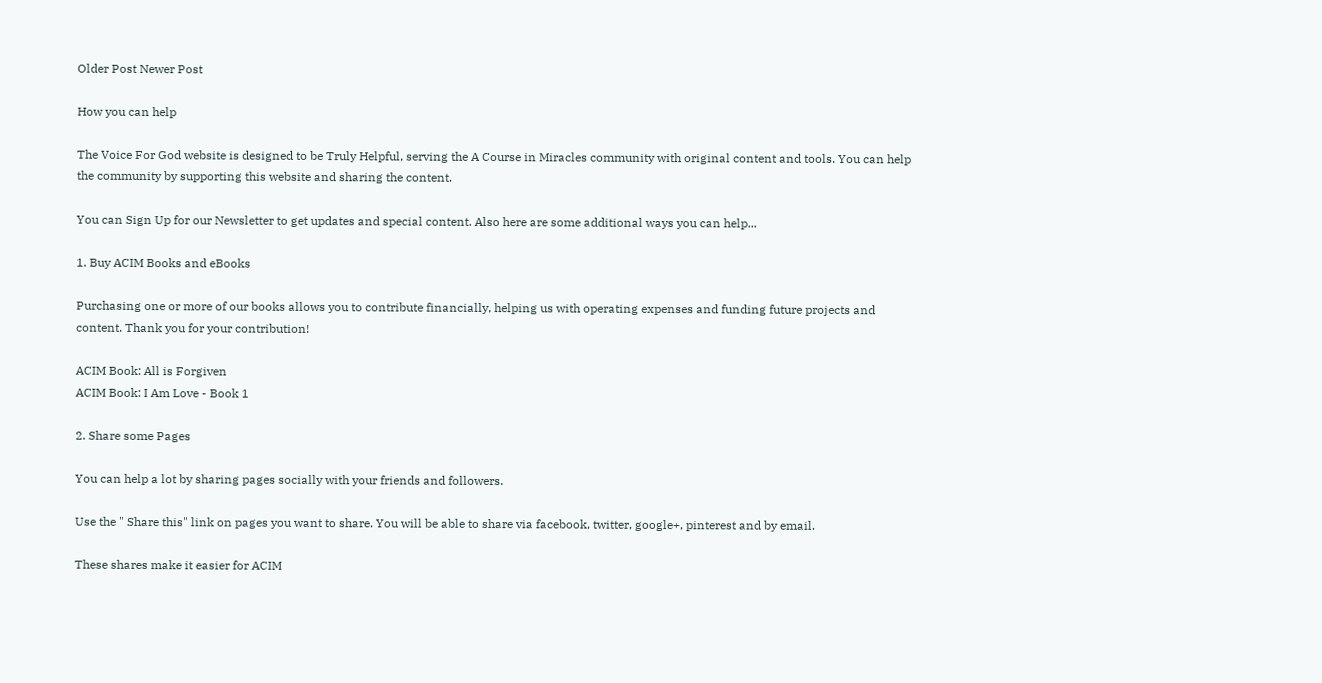Older Post Newer Post

How you can help

The Voice For God website is designed to be Truly Helpful, serving the A Course in Miracles community with original content and tools. You can help the community by supporting this website and sharing the content.

You can Sign Up for our Newsletter to get updates and special content. Also here are some additional ways you can help...

1. Buy ACIM Books and eBooks

Purchasing one or more of our books allows you to contribute financially, helping us with operating expenses and funding future projects and content. Thank you for your contribution!

ACIM Book: All is Forgiven
ACIM Book: I Am Love - Book 1

2. Share some Pages

You can help a lot by sharing pages socially with your friends and followers.

Use the " Share this" link on pages you want to share. You will be able to share via facebook, twitter, google+, pinterest and by email.

These shares make it easier for ACIM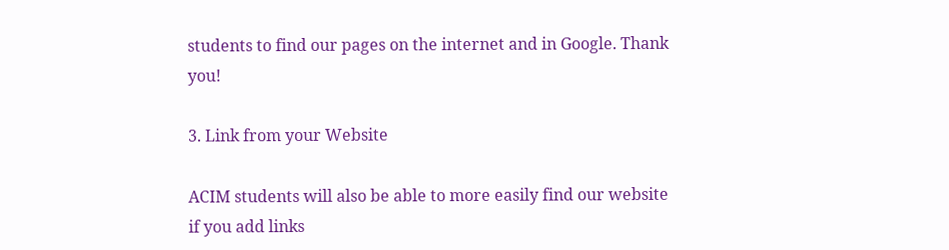students to find our pages on the internet and in Google. Thank you!

3. Link from your Website

ACIM students will also be able to more easily find our website if you add links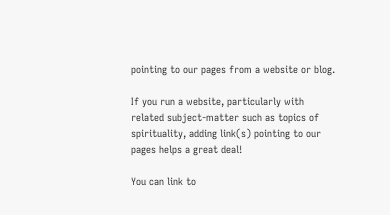pointing to our pages from a website or blog.

If you run a website, particularly with related subject-matter such as topics of spirituality, adding link(s) pointing to our pages helps a great deal!

You can link to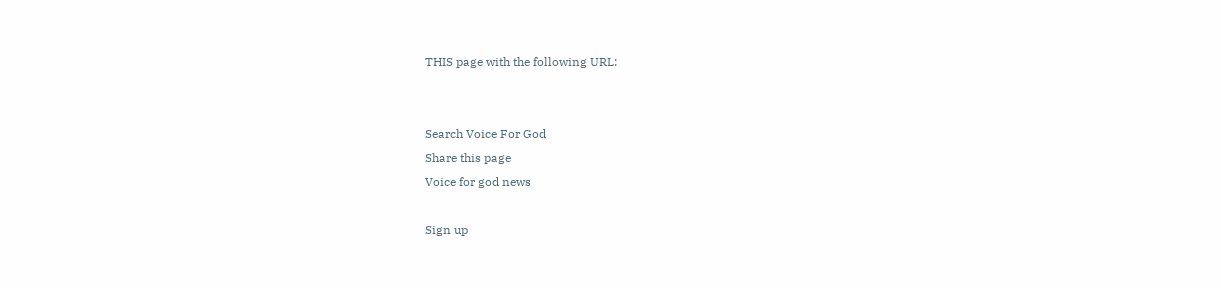THIS page with the following URL:


Search Voice For God
Share this page
Voice for god news

Sign up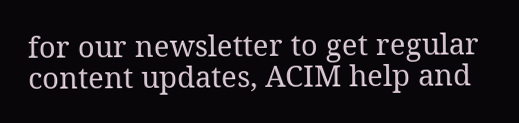for our newsletter to get regular content updates, ACIM help and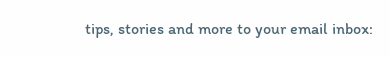tips, stories and more to your email inbox: